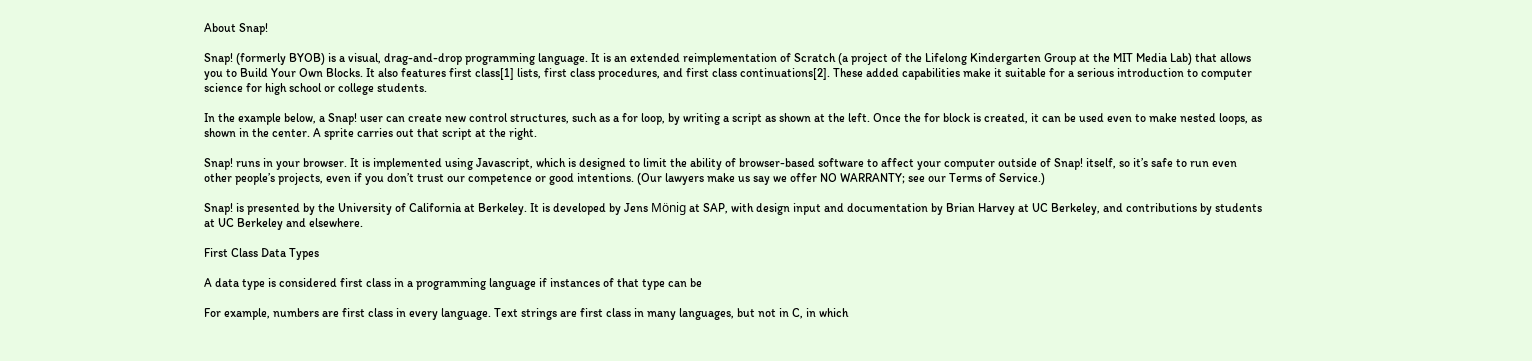About Snap!

Snap! (formerly BYOB) is a visual, drag-and-drop programming language. It is an extended reimplementation of Scratch (a project of the Lifelong Kindergarten Group at the MIT Media Lab) that allows you to Build Your Own Blocks. It also features first class[1] lists, first class procedures, and first class continuations[2]. These added capabilities make it suitable for a serious introduction to computer science for high school or college students.

In the example below, a Snap! user can create new control structures, such as a for loop, by writing a script as shown at the left. Once the for block is created, it can be used even to make nested loops, as shown in the center. A sprite carries out that script at the right.

Snap! runs in your browser. It is implemented using Javascript, which is designed to limit the ability of browser-based software to affect your computer outside of Snap! itself, so it’s safe to run even other people’s projects, even if you don’t trust our competence or good intentions. (Our lawyers make us say we offer NO WARRANTY; see our Terms of Service.)

Snap! is presented by the University of California at Berkeley. It is developed by Jens Mönig at SAP, with design input and documentation by Brian Harvey at UC Berkeley, and contributions by students at UC Berkeley and elsewhere.

First Class Data Types

A data type is considered first class in a programming language if instances of that type can be

For example, numbers are first class in every language. Text strings are first class in many languages, but not in C, in which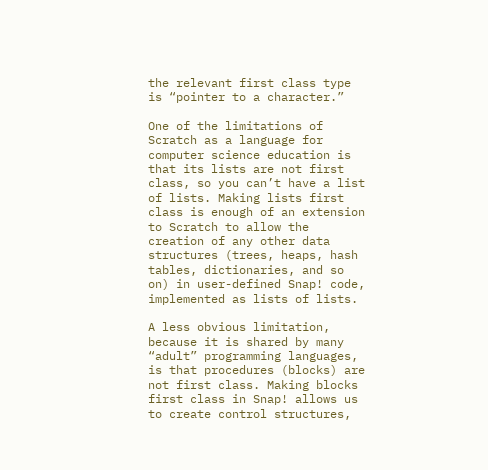the relevant first class type is “pointer to a character.”

One of the limitations of Scratch as a language for computer science education is that its lists are not first class, so you can’t have a list of lists. Making lists first class is enough of an extension to Scratch to allow the creation of any other data structures (trees, heaps, hash tables, dictionaries, and so on) in user-defined Snap! code, implemented as lists of lists.

A less obvious limitation, because it is shared by many “adult” programming languages, is that procedures (blocks) are not first class. Making blocks first class in Snap! allows us to create control structures,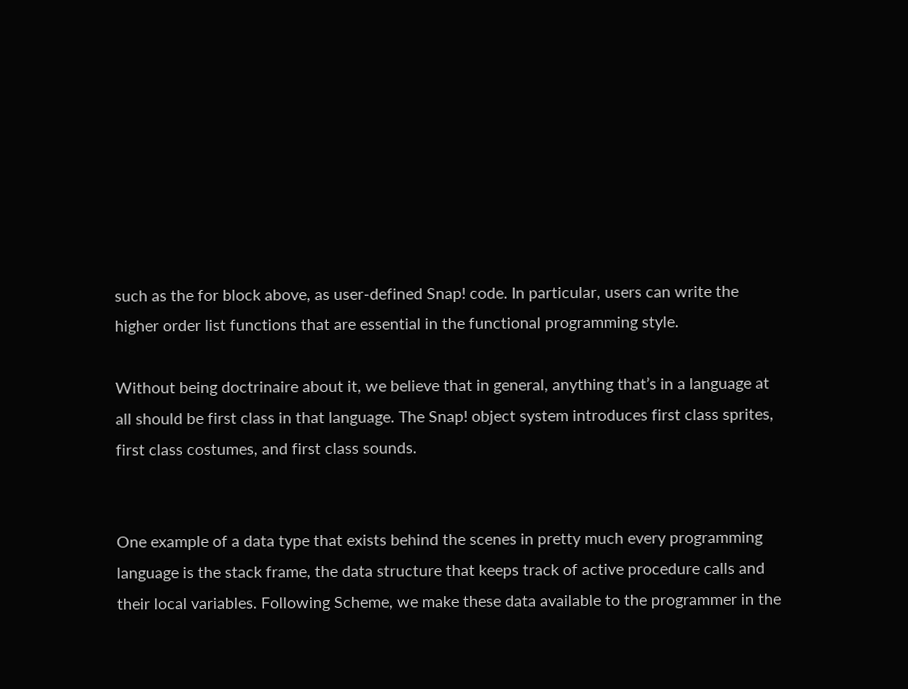such as the for block above, as user-defined Snap! code. In particular, users can write the higher order list functions that are essential in the functional programming style.

Without being doctrinaire about it, we believe that in general, anything that’s in a language at all should be first class in that language. The Snap! object system introduces first class sprites, first class costumes, and first class sounds.


One example of a data type that exists behind the scenes in pretty much every programming language is the stack frame, the data structure that keeps track of active procedure calls and their local variables. Following Scheme, we make these data available to the programmer in the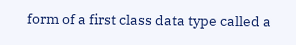form of a first class data type called a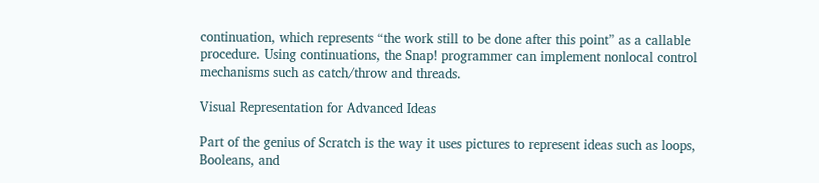continuation, which represents “the work still to be done after this point” as a callable procedure. Using continuations, the Snap! programmer can implement nonlocal control mechanisms such as catch/throw and threads.

Visual Representation for Advanced Ideas

Part of the genius of Scratch is the way it uses pictures to represent ideas such as loops, Booleans, and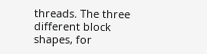threads. The three different block shapes, for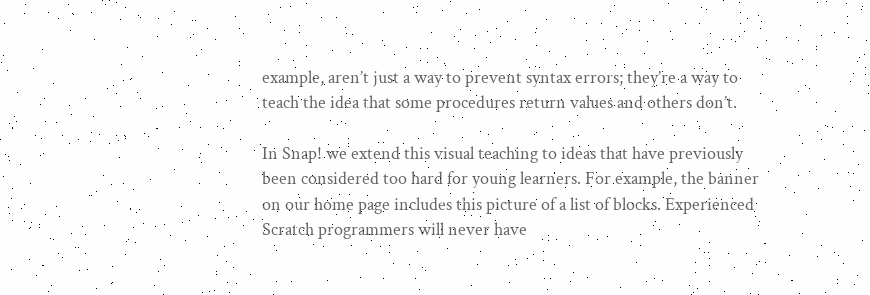example, aren’t just a way to prevent syntax errors; they’re a way to teach the idea that some procedures return values and others don’t.

In Snap! we extend this visual teaching to ideas that have previously been considered too hard for young learners. For example, the banner on our home page includes this picture of a list of blocks. Experienced Scratch programmers will never have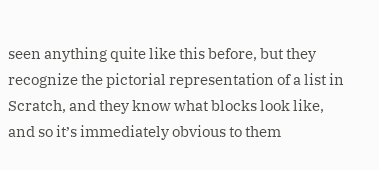seen anything quite like this before, but they recognize the pictorial representation of a list in Scratch, and they know what blocks look like, and so it’s immediately obvious to them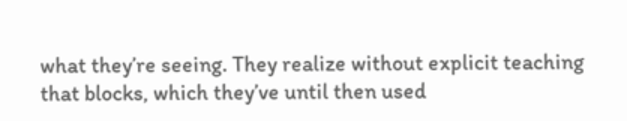what they’re seeing. They realize without explicit teaching that blocks, which they’ve until then used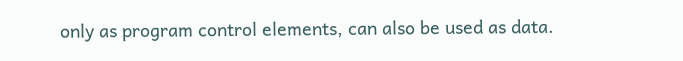only as program control elements, can also be used as data.